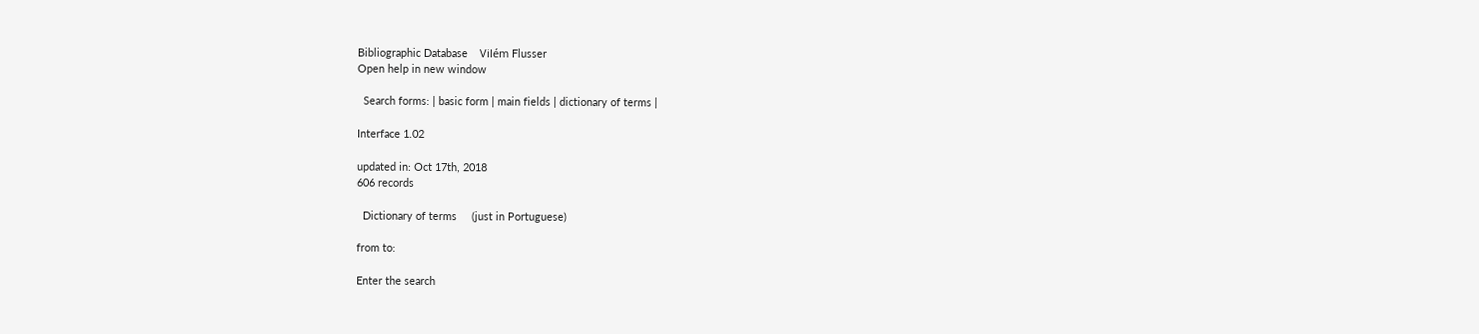Bibliographic Database    Vilém Flusser
Open help in new window

  Search forms: | basic form | main fields | dictionary of terms |

Interface 1.02

updated in: Oct 17th, 2018
606 records

  Dictionary of terms     (just in Portuguese)

from to:

Enter the search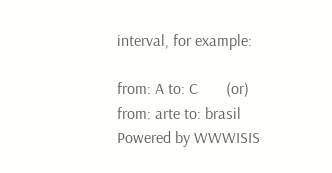interval, for example:

from: A to: C       (or)
from: arte to: brasil
Powered by WWWISIS